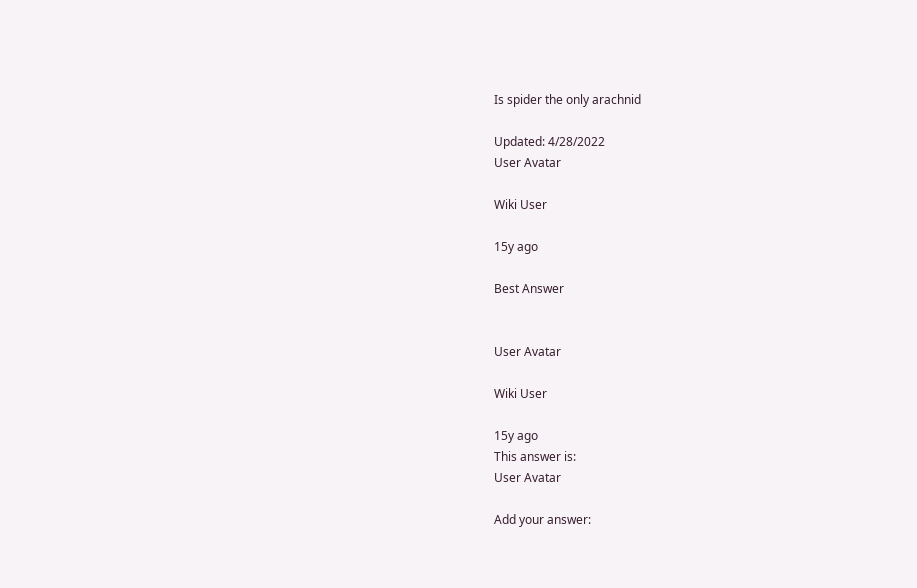Is spider the only arachnid

Updated: 4/28/2022
User Avatar

Wiki User

15y ago

Best Answer


User Avatar

Wiki User

15y ago
This answer is:
User Avatar

Add your answer: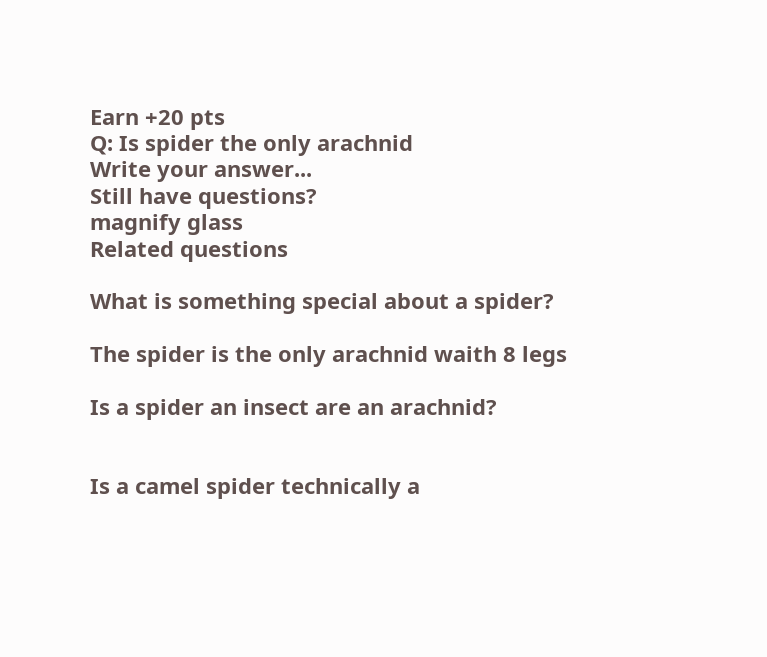Earn +20 pts
Q: Is spider the only arachnid
Write your answer...
Still have questions?
magnify glass
Related questions

What is something special about a spider?

The spider is the only arachnid waith 8 legs

Is a spider an insect are an arachnid?


Is a camel spider technically a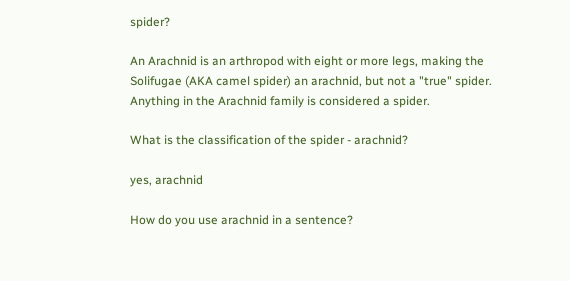spider?

An Arachnid is an arthropod with eight or more legs, making the Solifugae (AKA camel spider) an arachnid, but not a "true" spider. Anything in the Arachnid family is considered a spider.

What is the classification of the spider - arachnid?

yes, arachnid

How do you use arachnid in a sentence?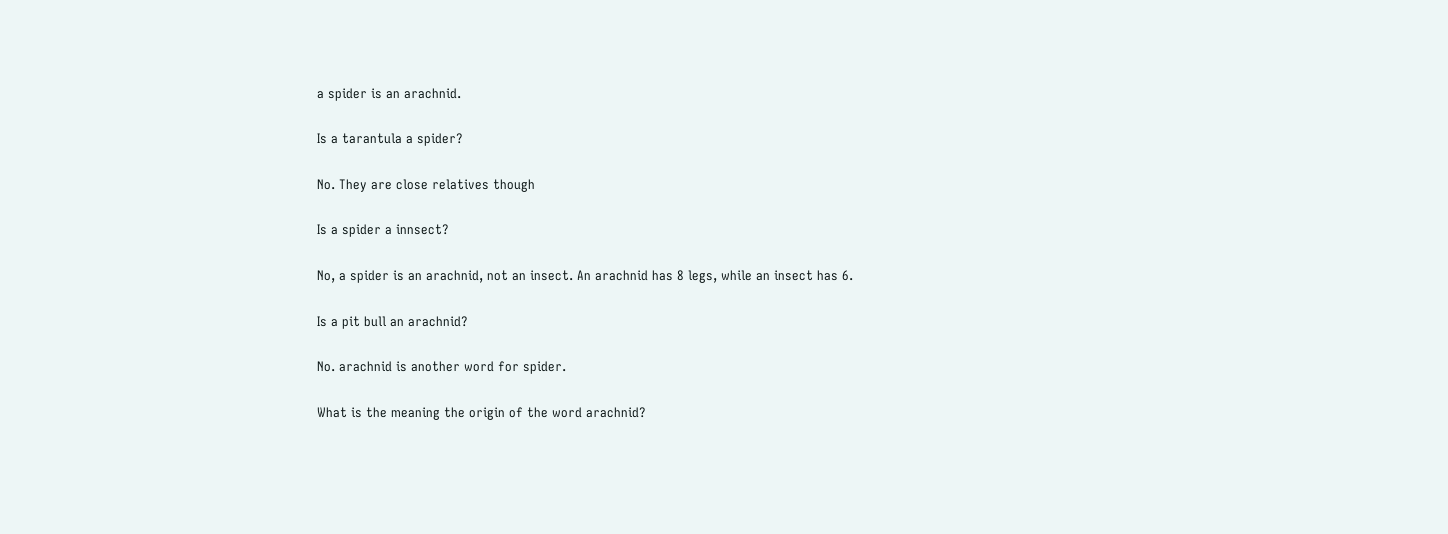a spider is an arachnid.

Is a tarantula a spider?

No. They are close relatives though

Is a spider a innsect?

No, a spider is an arachnid, not an insect. An arachnid has 8 legs, while an insect has 6.

Is a pit bull an arachnid?

No. arachnid is another word for spider.

What is the meaning the origin of the word arachnid?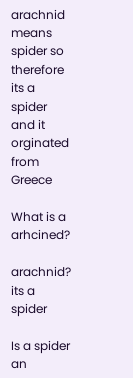arachnid means spider so therefore its a spider and it orginated from Greece

What is a arhcined?

arachnid? its a spider

Is a spider an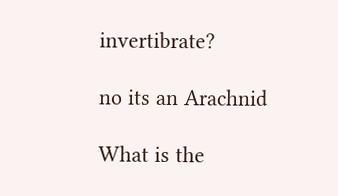invertibrate?

no its an Arachnid

What is the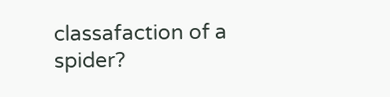classafaction of a spider?